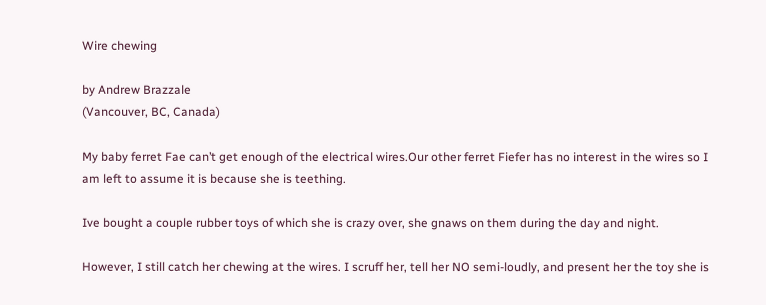Wire chewing

by Andrew Brazzale
(Vancouver, BC, Canada)

My baby ferret Fae can’t get enough of the electrical wires.Our other ferret Fiefer has no interest in the wires so I am left to assume it is because she is teething.

Ive bought a couple rubber toys of which she is crazy over, she gnaws on them during the day and night.

However, I still catch her chewing at the wires. I scruff her, tell her NO semi-loudly, and present her the toy she is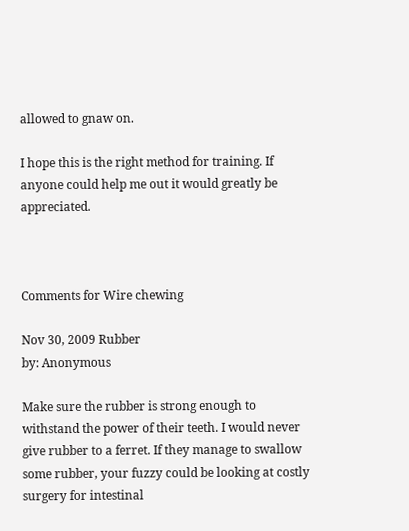allowed to gnaw on.

I hope this is the right method for training. If anyone could help me out it would greatly be appreciated.



Comments for Wire chewing

Nov 30, 2009 Rubber
by: Anonymous

Make sure the rubber is strong enough to withstand the power of their teeth. I would never give rubber to a ferret. If they manage to swallow some rubber, your fuzzy could be looking at costly surgery for intestinal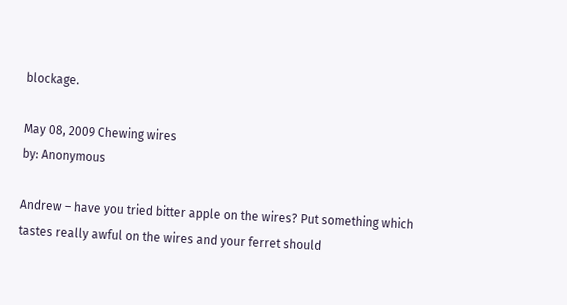blockage.

May 08, 2009 Chewing wires
by: Anonymous

Andrew – have you tried bitter apple on the wires? Put something which tastes really awful on the wires and your ferret should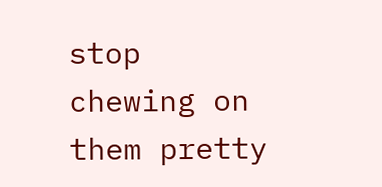stop chewing on them pretty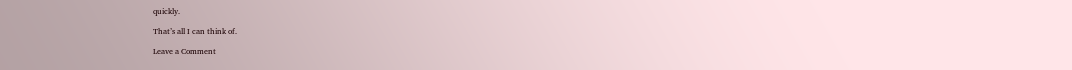quickly.

That’s all I can think of.

Leave a Comment